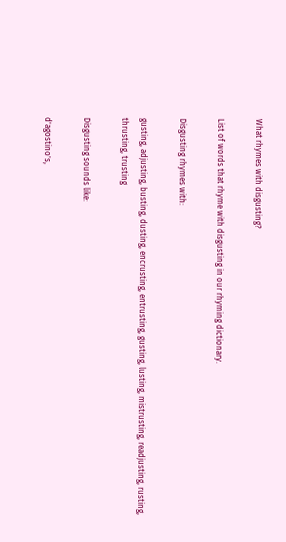What rhymes with disgusting?

List of words that rhyme with disgusting in our rhyming dictionary.

Disgusting rhymes with:

gusting, adjusting, busting, dusting, encrusting, entrusting, gusting, lusting, mistrusting, readjusting, rusting, thrusting, trusting

Disgusting sounds like:

d'agostino's,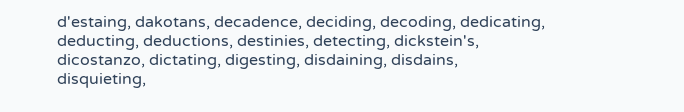d'estaing, dakotans, decadence, deciding, decoding, dedicating, deducting, deductions, destinies, detecting, dickstein's, dicostanzo, dictating, digesting, disdaining, disdains, disquieting,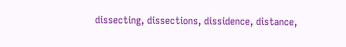dissecting, dissections, dissidence, distance,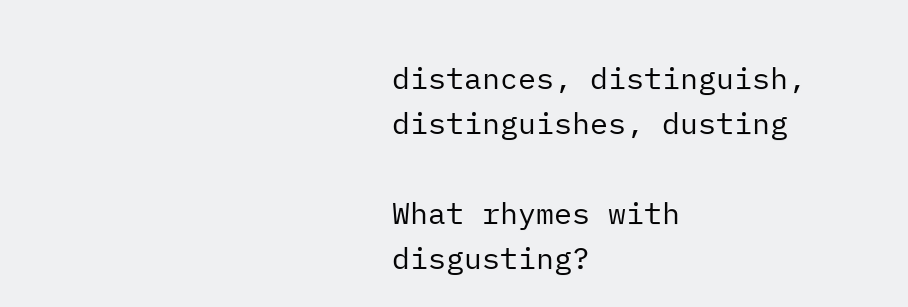distances, distinguish, distinguishes, dusting

What rhymes with disgusting?